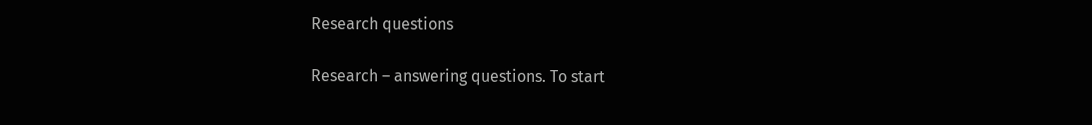Research questions

Research – answering questions. To start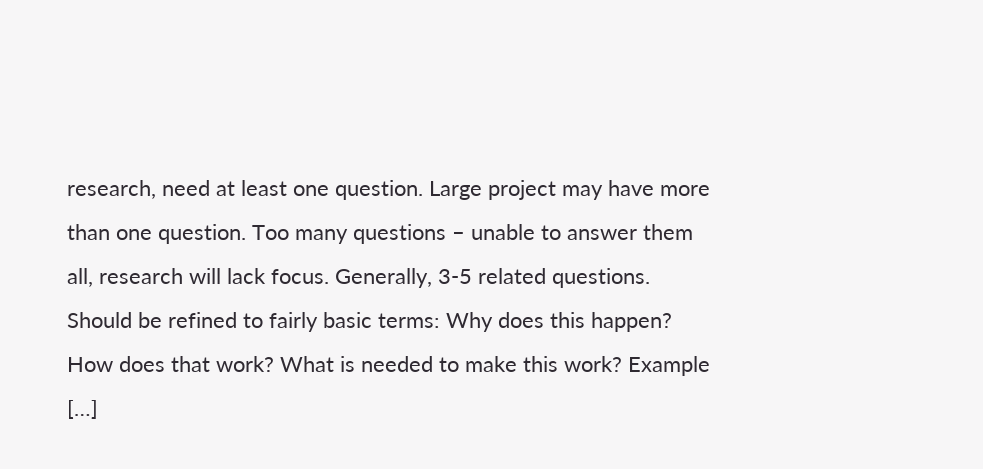research, need at least one question. Large project may have more than one question. Too many questions – unable to answer them all, research will lack focus. Generally, 3-5 related questions. Should be refined to fairly basic terms: Why does this happen? How does that work? What is needed to make this work? Example […]